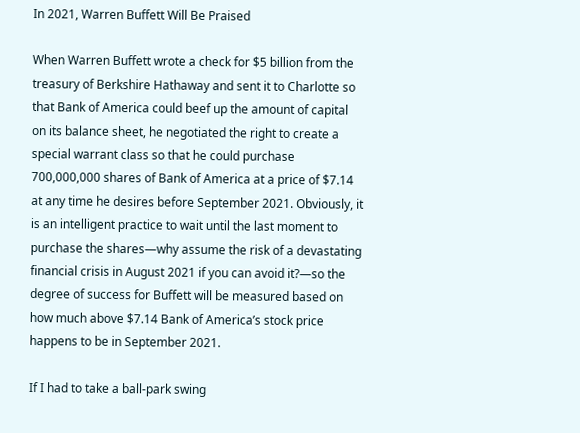In 2021, Warren Buffett Will Be Praised

When Warren Buffett wrote a check for $5 billion from the treasury of Berkshire Hathaway and sent it to Charlotte so that Bank of America could beef up the amount of capital on its balance sheet, he negotiated the right to create a special warrant class so that he could purchase 700,000,000 shares of Bank of America at a price of $7.14 at any time he desires before September 2021. Obviously, it is an intelligent practice to wait until the last moment to purchase the shares—why assume the risk of a devastating financial crisis in August 2021 if you can avoid it?—so the degree of success for Buffett will be measured based on how much above $7.14 Bank of America’s stock price happens to be in September 2021.

If I had to take a ball-park swing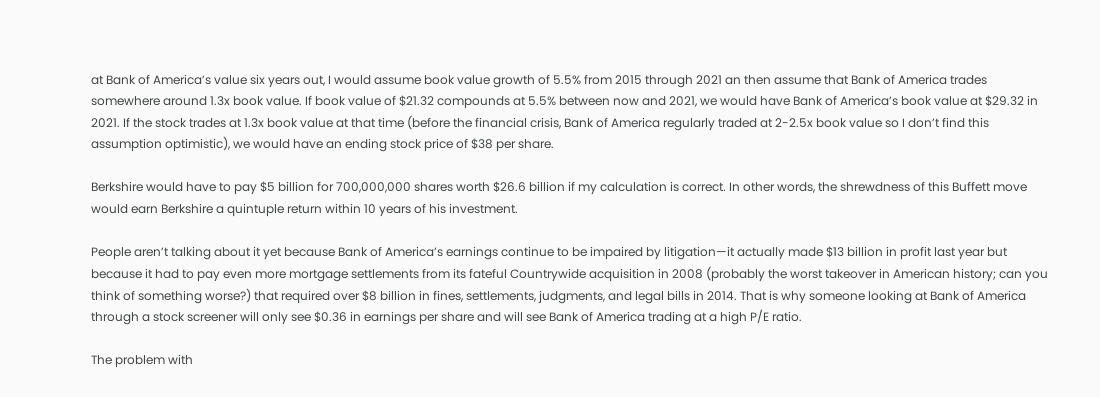at Bank of America’s value six years out, I would assume book value growth of 5.5% from 2015 through 2021 an then assume that Bank of America trades somewhere around 1.3x book value. If book value of $21.32 compounds at 5.5% between now and 2021, we would have Bank of America’s book value at $29.32 in 2021. If the stock trades at 1.3x book value at that time (before the financial crisis, Bank of America regularly traded at 2-2.5x book value so I don’t find this assumption optimistic), we would have an ending stock price of $38 per share.

Berkshire would have to pay $5 billion for 700,000,000 shares worth $26.6 billion if my calculation is correct. In other words, the shrewdness of this Buffett move would earn Berkshire a quintuple return within 10 years of his investment.

People aren’t talking about it yet because Bank of America’s earnings continue to be impaired by litigation—it actually made $13 billion in profit last year but because it had to pay even more mortgage settlements from its fateful Countrywide acquisition in 2008 (probably the worst takeover in American history; can you think of something worse?) that required over $8 billion in fines, settlements, judgments, and legal bills in 2014. That is why someone looking at Bank of America through a stock screener will only see $0.36 in earnings per share and will see Bank of America trading at a high P/E ratio.

The problem with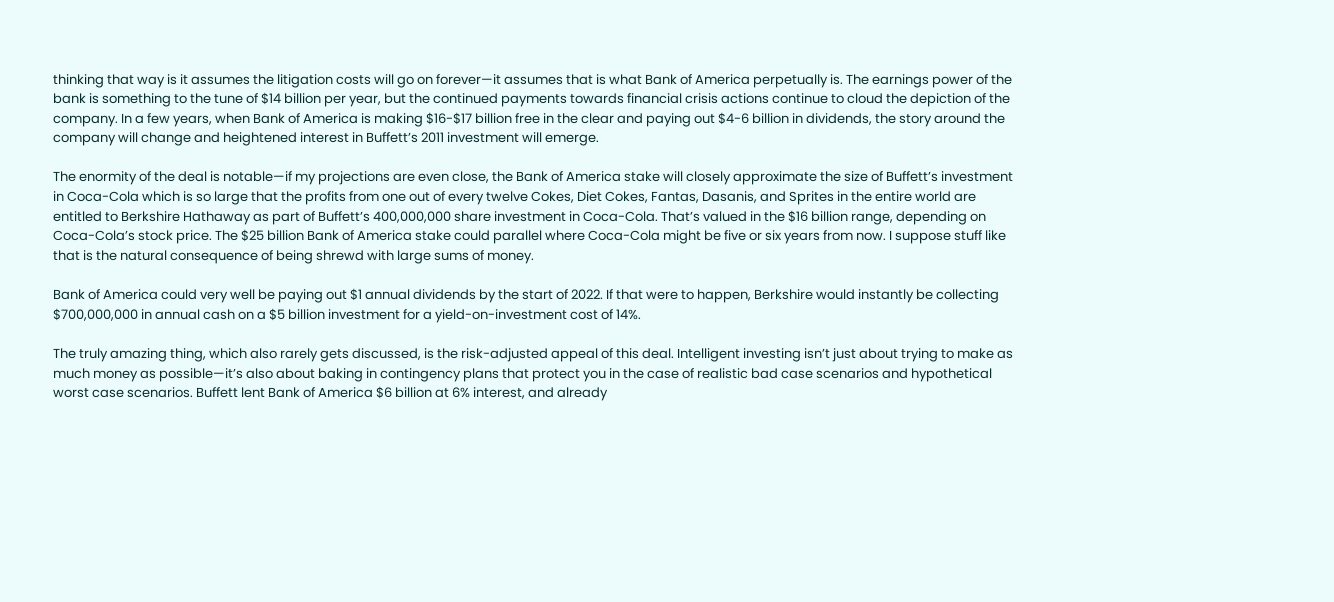thinking that way is it assumes the litigation costs will go on forever—it assumes that is what Bank of America perpetually is. The earnings power of the bank is something to the tune of $14 billion per year, but the continued payments towards financial crisis actions continue to cloud the depiction of the company. In a few years, when Bank of America is making $16-$17 billion free in the clear and paying out $4-6 billion in dividends, the story around the company will change and heightened interest in Buffett’s 2011 investment will emerge.

The enormity of the deal is notable—if my projections are even close, the Bank of America stake will closely approximate the size of Buffett’s investment in Coca-Cola which is so large that the profits from one out of every twelve Cokes, Diet Cokes, Fantas, Dasanis, and Sprites in the entire world are entitled to Berkshire Hathaway as part of Buffett’s 400,000,000 share investment in Coca-Cola. That’s valued in the $16 billion range, depending on Coca-Cola’s stock price. The $25 billion Bank of America stake could parallel where Coca-Cola might be five or six years from now. I suppose stuff like that is the natural consequence of being shrewd with large sums of money.

Bank of America could very well be paying out $1 annual dividends by the start of 2022. If that were to happen, Berkshire would instantly be collecting $700,000,000 in annual cash on a $5 billion investment for a yield-on-investment cost of 14%.

The truly amazing thing, which also rarely gets discussed, is the risk-adjusted appeal of this deal. Intelligent investing isn’t just about trying to make as much money as possible—it’s also about baking in contingency plans that protect you in the case of realistic bad case scenarios and hypothetical worst case scenarios. Buffett lent Bank of America $6 billion at 6% interest, and already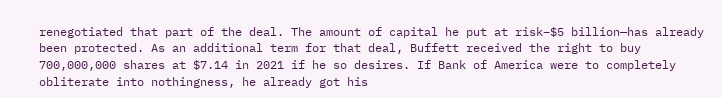renegotiated that part of the deal. The amount of capital he put at risk–$5 billion—has already been protected. As an additional term for that deal, Buffett received the right to buy 700,000,000 shares at $7.14 in 2021 if he so desires. If Bank of America were to completely obliterate into nothingness, he already got his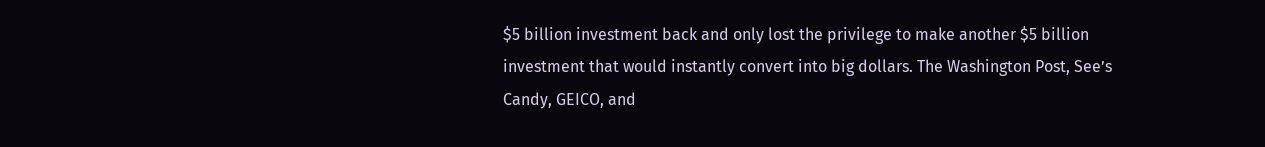$5 billion investment back and only lost the privilege to make another $5 billion investment that would instantly convert into big dollars. The Washington Post, See’s Candy, GEICO, and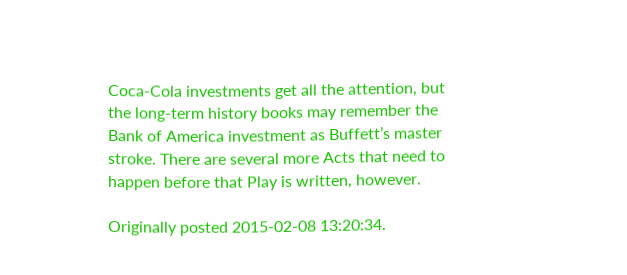Coca-Cola investments get all the attention, but the long-term history books may remember the Bank of America investment as Buffett’s master stroke. There are several more Acts that need to happen before that Play is written, however.

Originally posted 2015-02-08 13:20:34.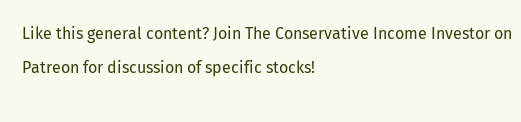Like this general content? Join The Conservative Income Investor on Patreon for discussion of specific stocks!